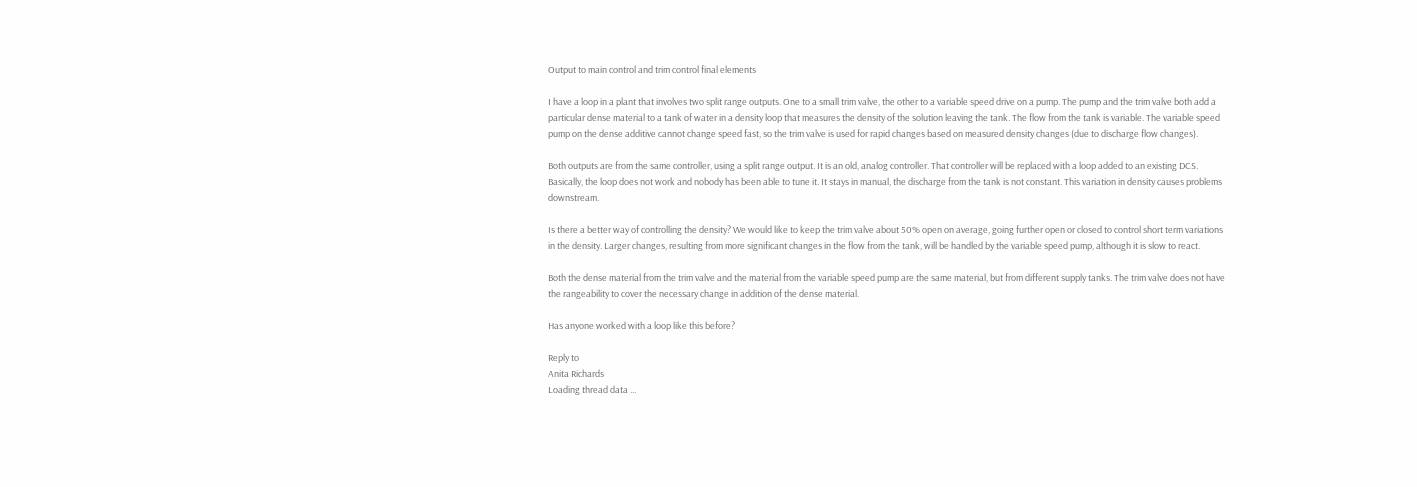Output to main control and trim control final elements

I have a loop in a plant that involves two split range outputs. One to a small trim valve, the other to a variable speed drive on a pump. The pump and the trim valve both add a particular dense material to a tank of water in a density loop that measures the density of the solution leaving the tank. The flow from the tank is variable. The variable speed pump on the dense additive cannot change speed fast, so the trim valve is used for rapid changes based on measured density changes (due to discharge flow changes).

Both outputs are from the same controller, using a split range output. It is an old, analog controller. That controller will be replaced with a loop added to an existing DCS. Basically, the loop does not work and nobody has been able to tune it. It stays in manual, the discharge from the tank is not constant. This variation in density causes problems downstream.

Is there a better way of controlling the density? We would like to keep the trim valve about 50% open on average, going further open or closed to control short term variations in the density. Larger changes, resulting from more significant changes in the flow from the tank, will be handled by the variable speed pump, although it is slow to react.

Both the dense material from the trim valve and the material from the variable speed pump are the same material, but from different supply tanks. The trim valve does not have the rangeability to cover the necessary change in addition of the dense material.

Has anyone worked with a loop like this before?

Reply to
Anita Richards
Loading thread data ...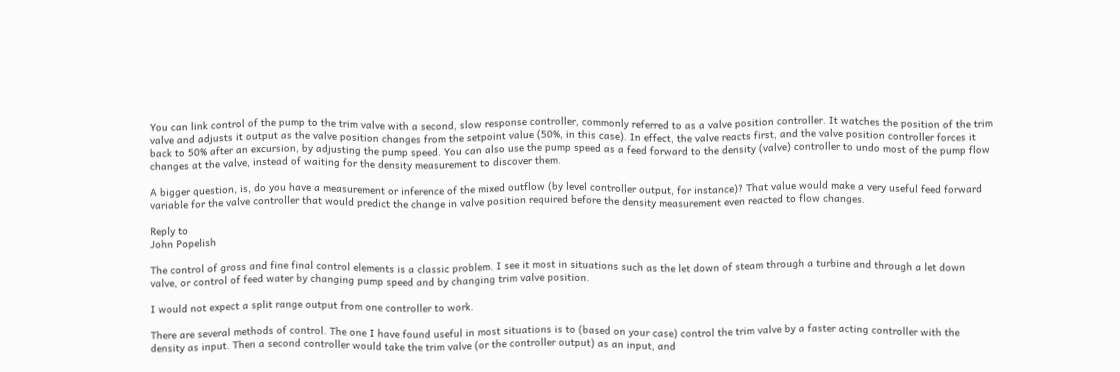You can link control of the pump to the trim valve with a second, slow response controller, commonly referred to as a valve position controller. It watches the position of the trim valve and adjusts it output as the valve position changes from the setpoint value (50%, in this case). In effect, the valve reacts first, and the valve position controller forces it back to 50% after an excursion, by adjusting the pump speed. You can also use the pump speed as a feed forward to the density (valve) controller to undo most of the pump flow changes at the valve, instead of waiting for the density measurement to discover them.

A bigger question, is, do you have a measurement or inference of the mixed outflow (by level controller output, for instance)? That value would make a very useful feed forward variable for the valve controller that would predict the change in valve position required before the density measurement even reacted to flow changes.

Reply to
John Popelish

The control of gross and fine final control elements is a classic problem. I see it most in situations such as the let down of steam through a turbine and through a let down valve, or control of feed water by changing pump speed and by changing trim valve position.

I would not expect a split range output from one controller to work.

There are several methods of control. The one I have found useful in most situations is to (based on your case) control the trim valve by a faster acting controller with the density as input. Then a second controller would take the trim valve (or the controller output) as an input, and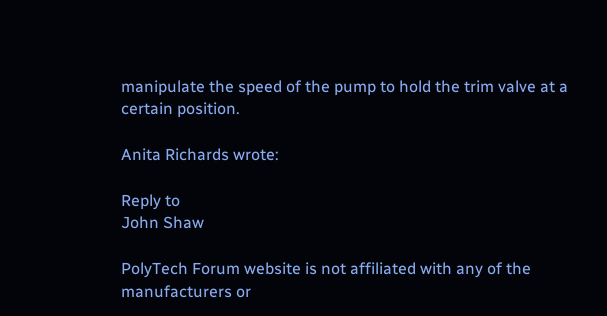manipulate the speed of the pump to hold the trim valve at a certain position.

Anita Richards wrote:

Reply to
John Shaw

PolyTech Forum website is not affiliated with any of the manufacturers or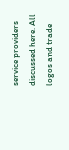service providers discussed here. All logos and trade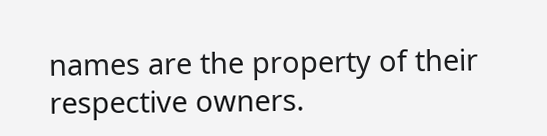names are the property of their respective owners.